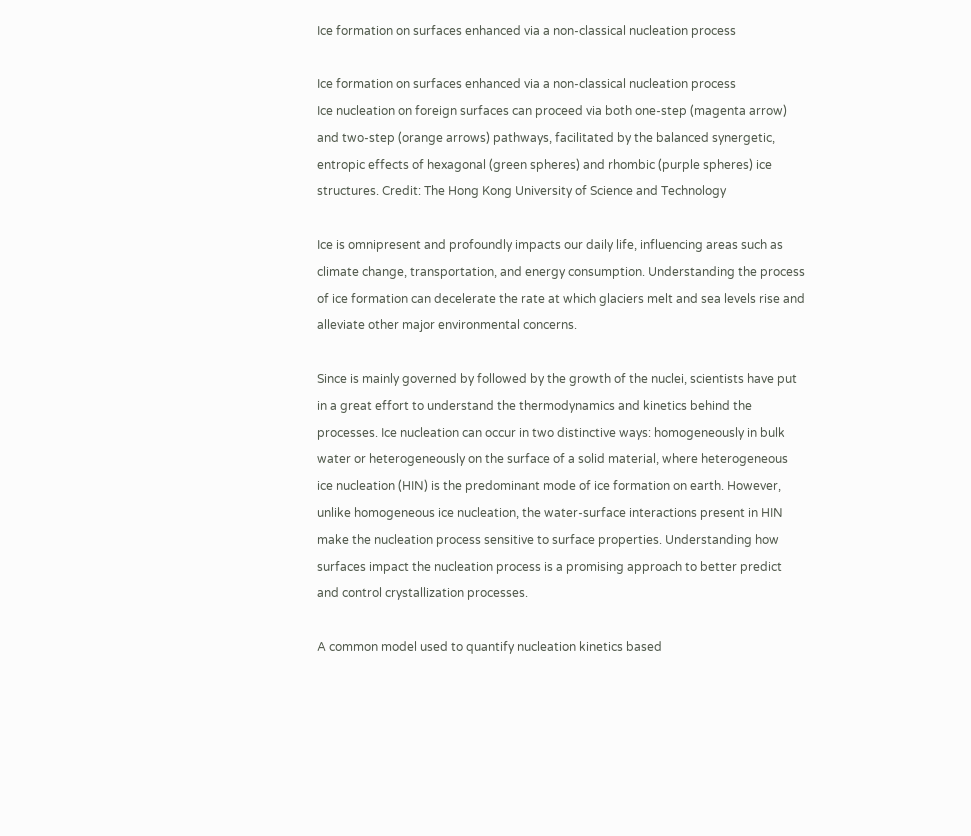Ice formation on surfaces enhanced via a non-classical nucleation process

Ice formation on surfaces enhanced via a non-classical nucleation process
Ice nucleation on foreign surfaces can proceed via both one-step (magenta arrow) and two-step (orange arrows) pathways, facilitated by the balanced synergetic, entropic effects of hexagonal (green spheres) and rhombic (purple spheres) ice structures. Credit: The Hong Kong University of Science and Technology

Ice is omnipresent and profoundly impacts our daily life, influencing areas such as climate change, transportation, and energy consumption. Understanding the process of ice formation can decelerate the rate at which glaciers melt and sea levels rise and alleviate other major environmental concerns.

Since is mainly governed by followed by the growth of the nuclei, scientists have put in a great effort to understand the thermodynamics and kinetics behind the processes. Ice nucleation can occur in two distinctive ways: homogeneously in bulk water or heterogeneously on the surface of a solid material, where heterogeneous ice nucleation (HIN) is the predominant mode of ice formation on earth. However, unlike homogeneous ice nucleation, the water-surface interactions present in HIN make the nucleation process sensitive to surface properties. Understanding how surfaces impact the nucleation process is a promising approach to better predict and control crystallization processes.

A common model used to quantify nucleation kinetics based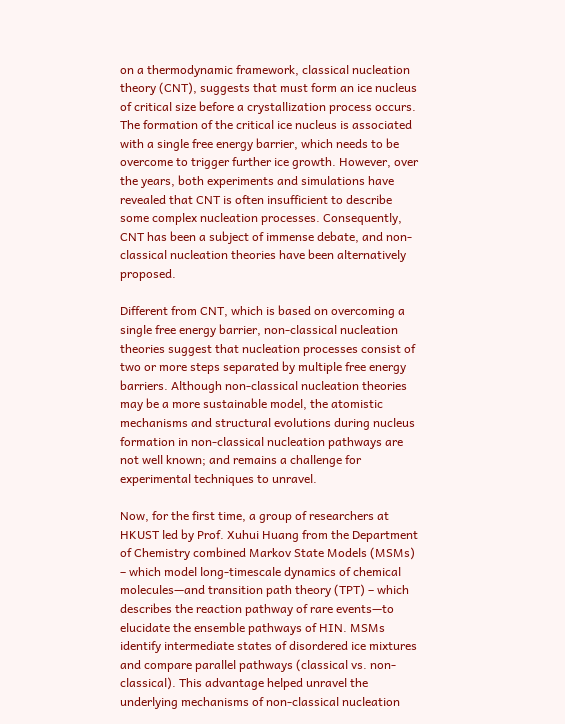on a thermodynamic framework, classical nucleation theory (CNT), suggests that must form an ice nucleus of critical size before a crystallization process occurs. The formation of the critical ice nucleus is associated with a single free energy barrier, which needs to be overcome to trigger further ice growth. However, over the years, both experiments and simulations have revealed that CNT is often insufficient to describe some complex nucleation processes. Consequently, CNT has been a subject of immense debate, and non-classical nucleation theories have been alternatively proposed.

Different from CNT, which is based on overcoming a single free energy barrier, non-classical nucleation theories suggest that nucleation processes consist of two or more steps separated by multiple free energy barriers. Although non-classical nucleation theories may be a more sustainable model, the atomistic mechanisms and structural evolutions during nucleus formation in non-classical nucleation pathways are not well known; and remains a challenge for experimental techniques to unravel.

Now, for the first time, a group of researchers at HKUST led by Prof. Xuhui Huang from the Department of Chemistry combined Markov State Models (MSMs) – which model long-timescale dynamics of chemical molecules—and transition path theory (TPT) – which describes the reaction pathway of rare events—to elucidate the ensemble pathways of HIN. MSMs identify intermediate states of disordered ice mixtures and compare parallel pathways (classical vs. non-classical). This advantage helped unravel the underlying mechanisms of non-classical nucleation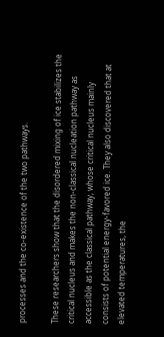processes and the co-existence of the two pathways.

These researchers show that the disordered mixing of ice stabilizes the critical nucleus and makes the non-classical nucleation pathway as accessible as the classical pathway, whose critical nucleus mainly consists of potential energy-favored ice. They also discovered that at elevated temperatures, the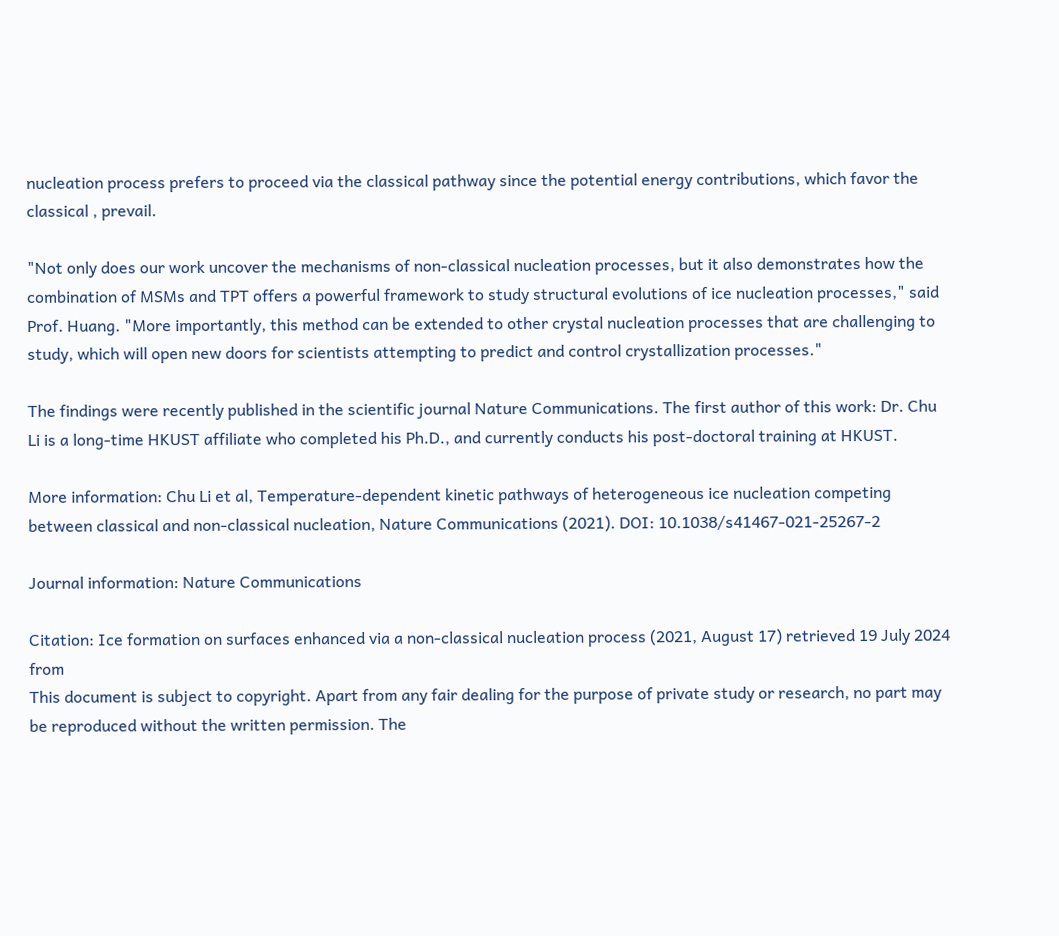nucleation process prefers to proceed via the classical pathway since the potential energy contributions, which favor the classical , prevail.

"Not only does our work uncover the mechanisms of non-classical nucleation processes, but it also demonstrates how the combination of MSMs and TPT offers a powerful framework to study structural evolutions of ice nucleation processes," said Prof. Huang. "More importantly, this method can be extended to other crystal nucleation processes that are challenging to study, which will open new doors for scientists attempting to predict and control crystallization processes."

The findings were recently published in the scientific journal Nature Communications. The first author of this work: Dr. Chu Li is a long-time HKUST affiliate who completed his Ph.D., and currently conducts his post-doctoral training at HKUST.

More information: Chu Li et al, Temperature-dependent kinetic pathways of heterogeneous ice nucleation competing between classical and non-classical nucleation, Nature Communications (2021). DOI: 10.1038/s41467-021-25267-2

Journal information: Nature Communications

Citation: Ice formation on surfaces enhanced via a non-classical nucleation process (2021, August 17) retrieved 19 July 2024 from
This document is subject to copyright. Apart from any fair dealing for the purpose of private study or research, no part may be reproduced without the written permission. The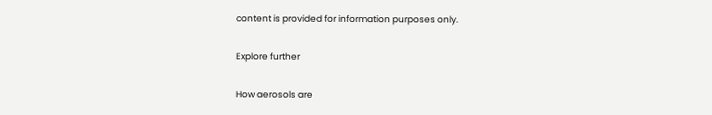content is provided for information purposes only.

Explore further

How aerosols are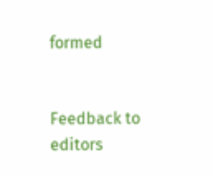formed


Feedback to editors